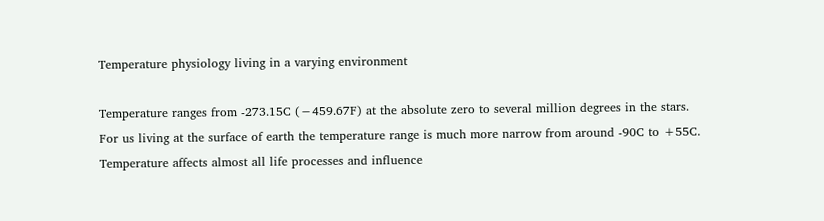Temperature physiology living in a varying environment

Temperature ranges from -273.15C (−459.67F) at the absolute zero to several million degrees in the stars. For us living at the surface of earth the temperature range is much more narrow from around -90C to +55C. Temperature affects almost all life processes and influence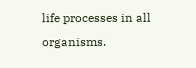life processes in all organisms.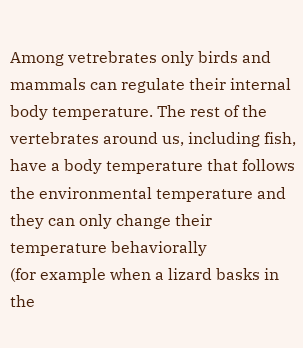Among vetrebrates only birds and mammals can regulate their internal body temperature. The rest of the vertebrates around us, including fish, have a body temperature that follows the environmental temperature and they can only change their temperature behaviorally
(for example when a lizard basks in the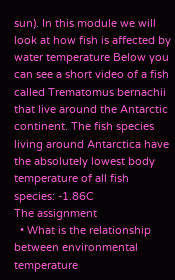sun). In this module we will look at how fish is affected by water temperature Below you can see a short video of a fish called Trematomus bernachii that live around the Antarctic continent. The fish species living around Antarctica have the absolutely lowest body temperature of all fish species: -1.86C
The assignment
  • What is the relationship between environmental temperature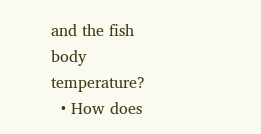and the fish body temperature?
  • How does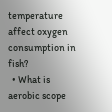temperature affect oxygen consumption in fish?
  • What is aerobic scope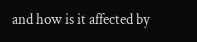and how is it affected by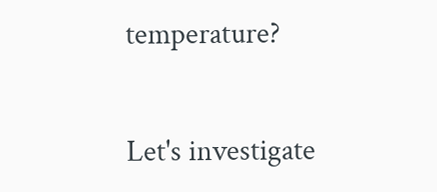temperature?


Let's investigate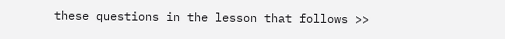these questions in the lesson that follows >>